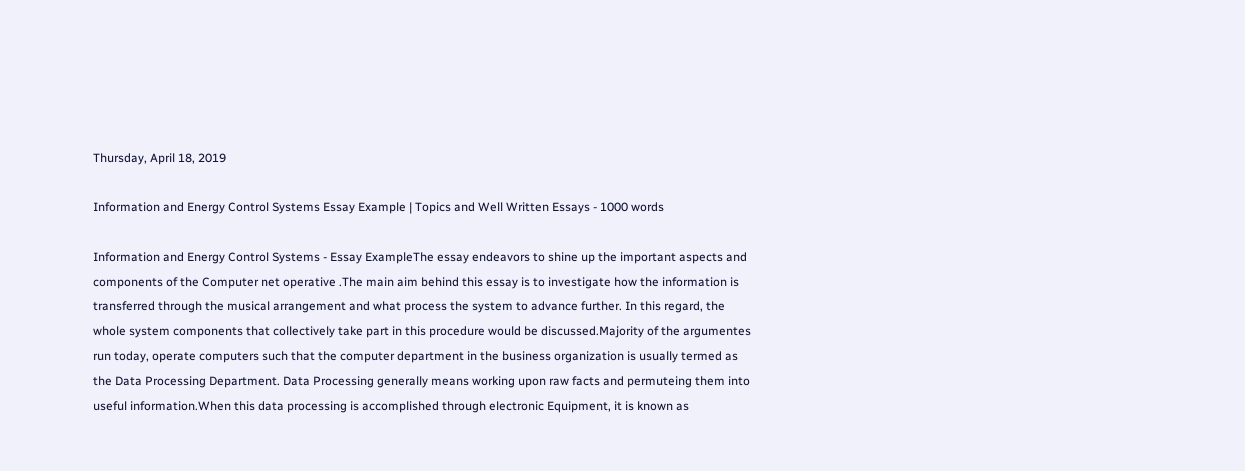Thursday, April 18, 2019

Information and Energy Control Systems Essay Example | Topics and Well Written Essays - 1000 words

Information and Energy Control Systems - Essay ExampleThe essay endeavors to shine up the important aspects and components of the Computer net operative .The main aim behind this essay is to investigate how the information is transferred through the musical arrangement and what process the system to advance further. In this regard, the whole system components that collectively take part in this procedure would be discussed.Majority of the argumentes run today, operate computers such that the computer department in the business organization is usually termed as the Data Processing Department. Data Processing generally means working upon raw facts and permuteing them into useful information.When this data processing is accomplished through electronic Equipment, it is known as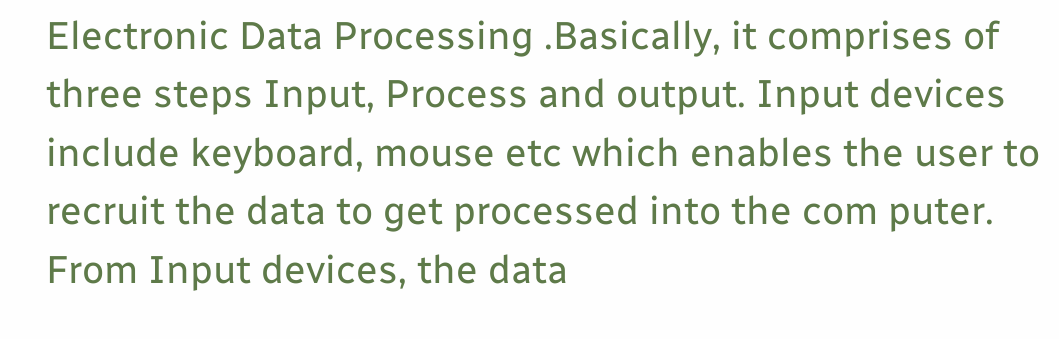Electronic Data Processing .Basically, it comprises of three steps Input, Process and output. Input devices include keyboard, mouse etc which enables the user to recruit the data to get processed into the com puter. From Input devices, the data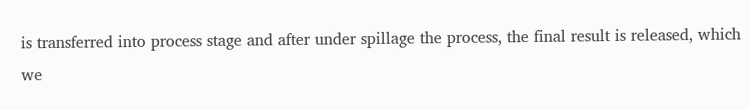is transferred into process stage and after under spillage the process, the final result is released, which we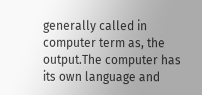generally called in computer term as, the output.The computer has its own language and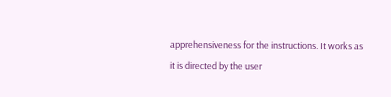apprehensiveness for the instructions. It works as it is directed by the user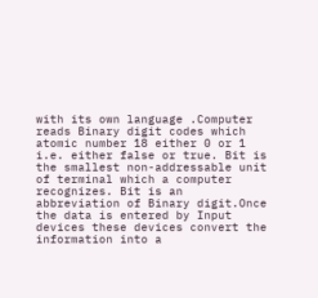with its own language .Computer reads Binary digit codes which atomic number 18 either 0 or 1 i.e. either false or true. Bit is the smallest non-addressable unit of terminal which a computer recognizes. Bit is an abbreviation of Binary digit.Once the data is entered by Input devices these devices convert the information into a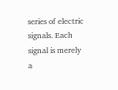series of electric signals. Each signal is merely a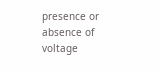presence or absence of voltage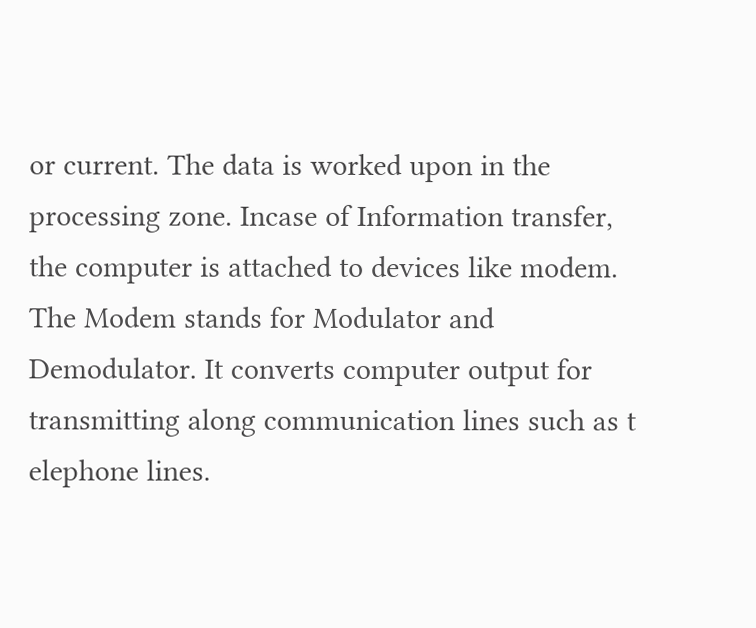or current. The data is worked upon in the processing zone. Incase of Information transfer, the computer is attached to devices like modem. The Modem stands for Modulator and Demodulator. It converts computer output for transmitting along communication lines such as t elephone lines.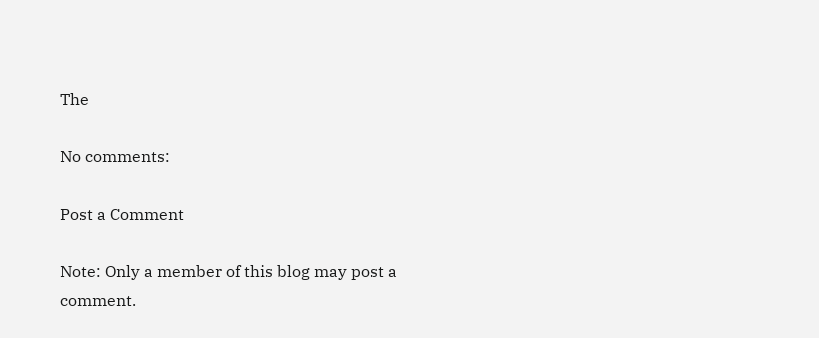The

No comments:

Post a Comment

Note: Only a member of this blog may post a comment.